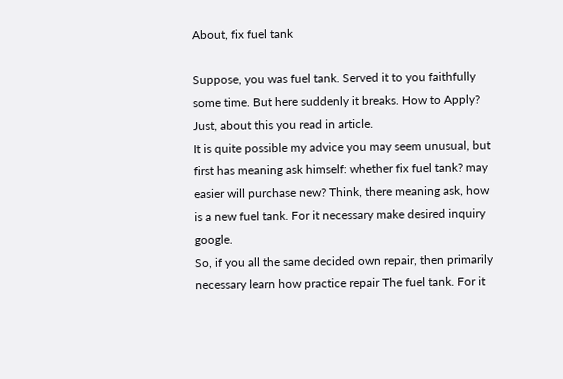About, fix fuel tank

Suppose, you was fuel tank. Served it to you faithfully some time. But here suddenly it breaks. How to Apply? Just, about this you read in article.
It is quite possible my advice you may seem unusual, but first has meaning ask himself: whether fix fuel tank? may easier will purchase new? Think, there meaning ask, how is a new fuel tank. For it necessary make desired inquiry google.
So, if you all the same decided own repair, then primarily necessary learn how practice repair The fuel tank. For it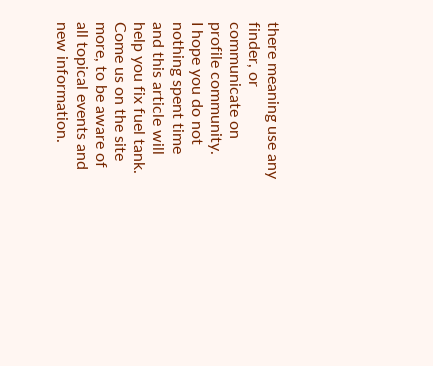there meaning use any finder, or communicate on profile community.
I hope you do not nothing spent time and this article will help you fix fuel tank.
Come us on the site more, to be aware of all topical events and new information.